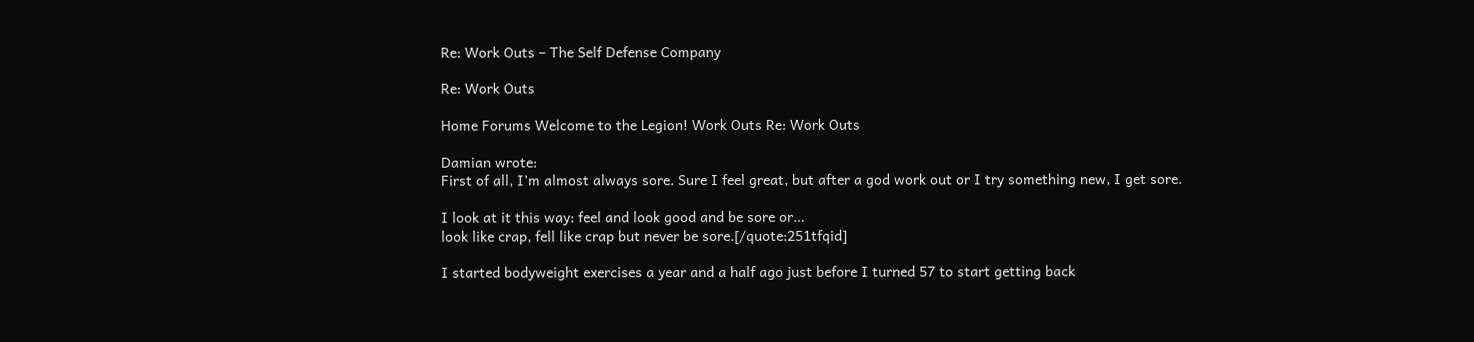Re: Work Outs – The Self Defense Company

Re: Work Outs

Home Forums Welcome to the Legion! Work Outs Re: Work Outs

Damian wrote:
First of all, I’m almost always sore. Sure I feel great, but after a god work out or I try something new, I get sore.

I look at it this way: feel and look good and be sore or…
look like crap, fell like crap but never be sore.[/quote:251tfqid]

I started bodyweight exercises a year and a half ago just before I turned 57 to start getting back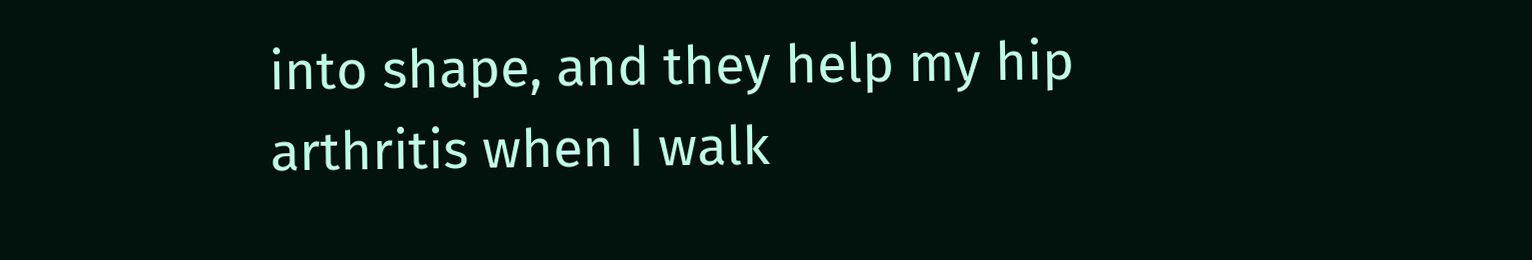into shape, and they help my hip arthritis when I walk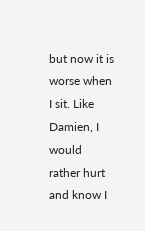but now it is worse when I sit. Like Damien, I would rather hurt and know I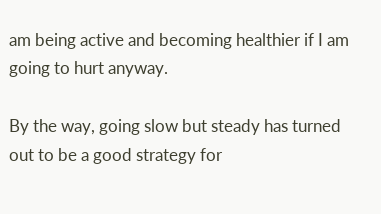am being active and becoming healthier if I am going to hurt anyway.

By the way, going slow but steady has turned out to be a good strategy for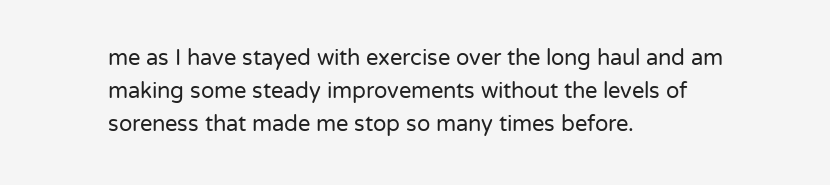me as I have stayed with exercise over the long haul and am making some steady improvements without the levels of soreness that made me stop so many times before.